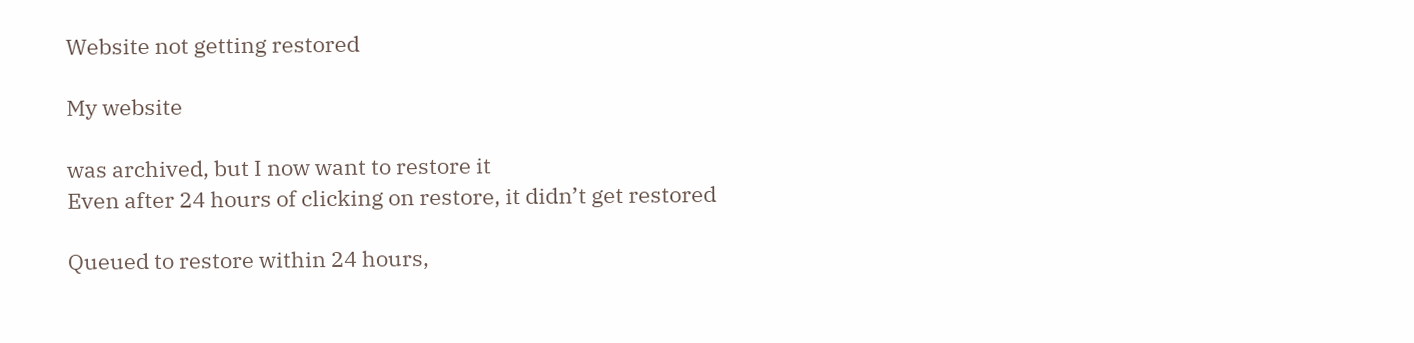Website not getting restored

My website

was archived, but I now want to restore it
Even after 24 hours of clicking on restore, it didn’t get restored

Queued to restore within 24 hours,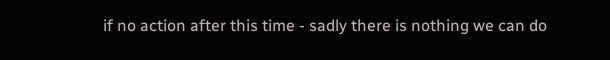if no action after this time - sadly there is nothing we can do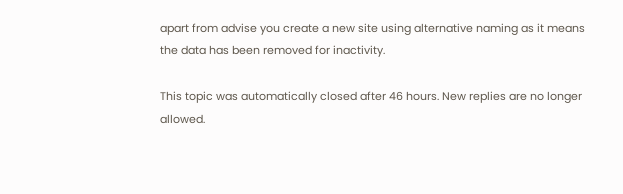apart from advise you create a new site using alternative naming as it means the data has been removed for inactivity.

This topic was automatically closed after 46 hours. New replies are no longer allowed.